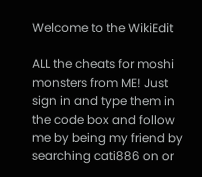Welcome to the WikiEdit

ALL the cheats for moshi monsters from ME! Just sign in and type them in the code box and follow me by being my friend by searching cati886 on or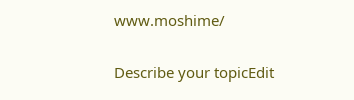www.moshime/

Describe your topicEdit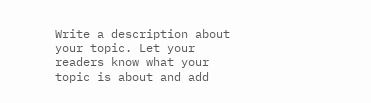Write a description about your topic. Let your readers know what your topic is about and add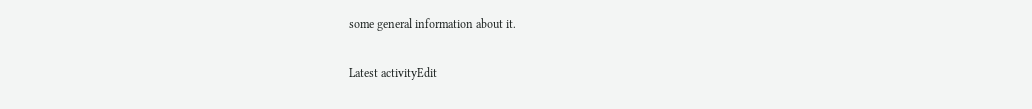some general information about it.

Latest activityEdit